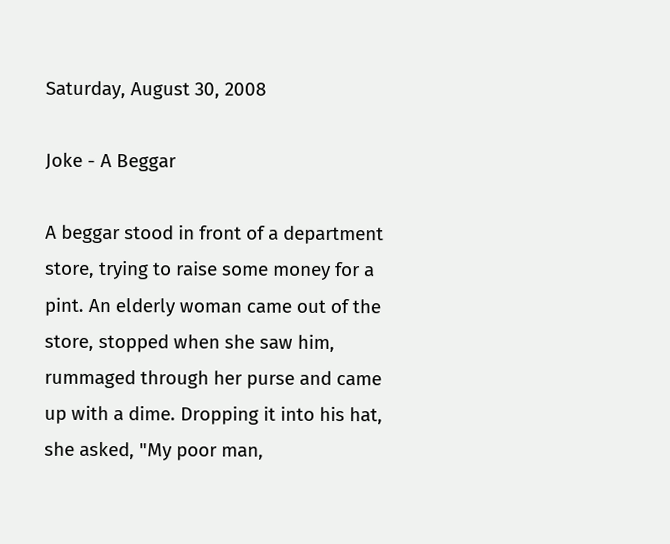Saturday, August 30, 2008

Joke - A Beggar

A beggar stood in front of a department store, trying to raise some money for a pint. An elderly woman came out of the store, stopped when she saw him, rummaged through her purse and came up with a dime. Dropping it into his hat, she asked, "My poor man,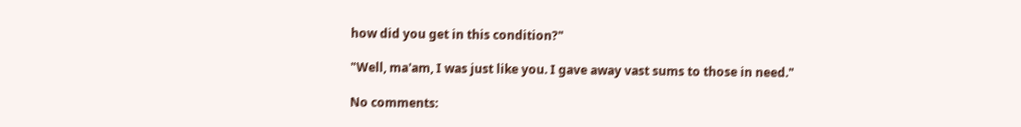how did you get in this condition?"

"Well, ma'am, I was just like you. I gave away vast sums to those in need."

No comments: